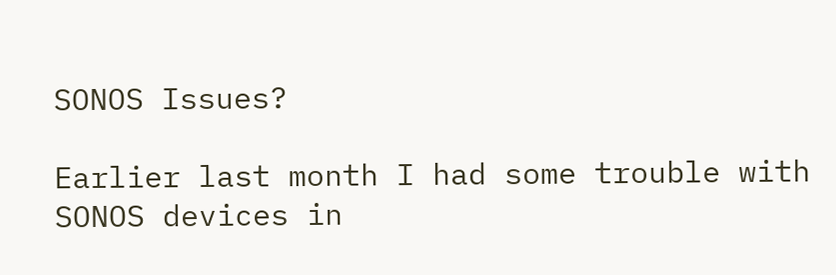SONOS Issues?

Earlier last month I had some trouble with SONOS devices in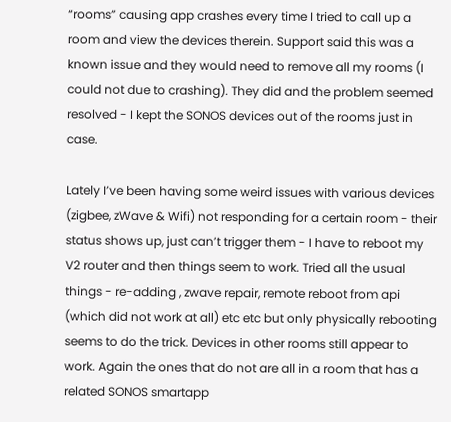“rooms” causing app crashes every time I tried to call up a room and view the devices therein. Support said this was a known issue and they would need to remove all my rooms (I could not due to crashing). They did and the problem seemed resolved - I kept the SONOS devices out of the rooms just in case.

Lately I’ve been having some weird issues with various devices (zigbee, zWave & Wifi) not responding for a certain room - their status shows up, just can’t trigger them - I have to reboot my V2 router and then things seem to work. Tried all the usual things - re-adding , zwave repair, remote reboot from api (which did not work at all) etc etc but only physically rebooting seems to do the trick. Devices in other rooms still appear to work. Again the ones that do not are all in a room that has a related SONOS smartapp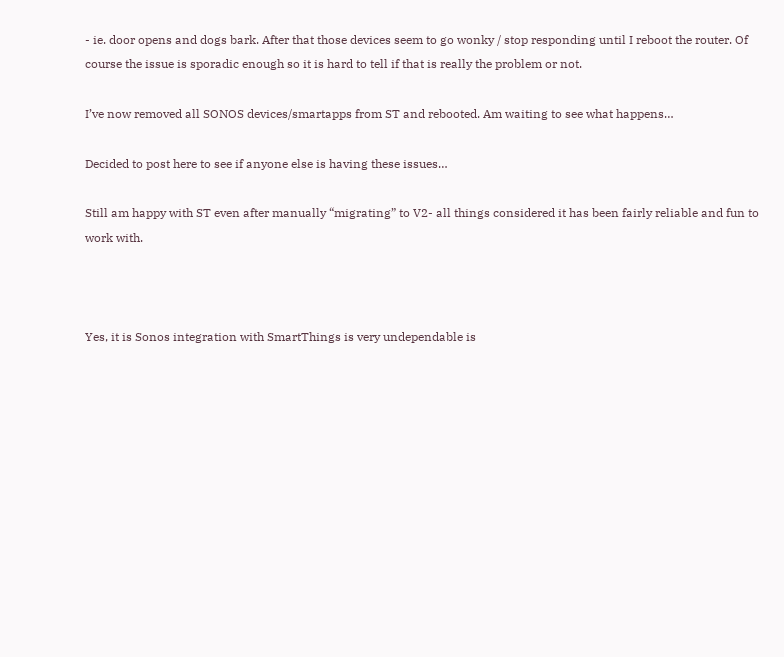- ie. door opens and dogs bark. After that those devices seem to go wonky / stop responding until I reboot the router. Of course the issue is sporadic enough so it is hard to tell if that is really the problem or not.

I’ve now removed all SONOS devices/smartapps from ST and rebooted. Am waiting to see what happens…

Decided to post here to see if anyone else is having these issues…

Still am happy with ST even after manually “migrating” to V2- all things considered it has been fairly reliable and fun to work with.



Yes, it is Sonos integration with SmartThings is very undependable is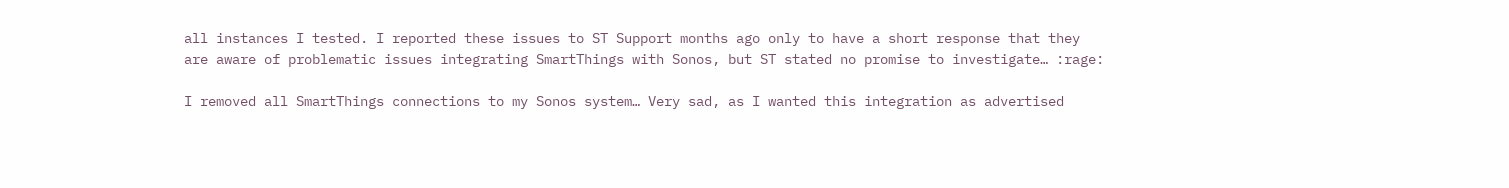all instances I tested. I reported these issues to ST Support months ago only to have a short response that they are aware of problematic issues integrating SmartThings with Sonos, but ST stated no promise to investigate… :rage:

I removed all SmartThings connections to my Sonos system… Very sad, as I wanted this integration as advertised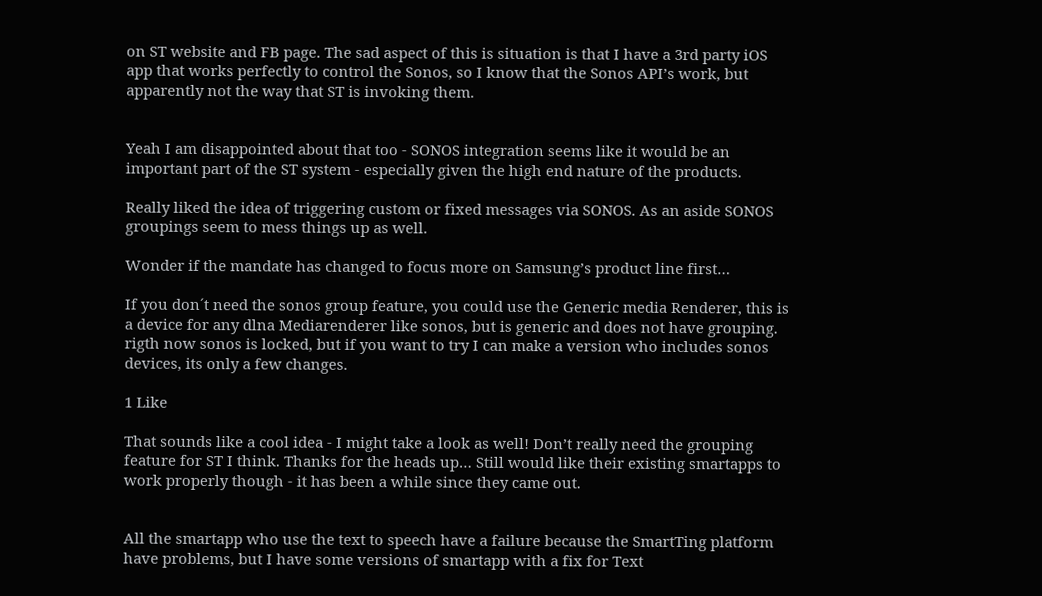on ST website and FB page. The sad aspect of this is situation is that I have a 3rd party iOS app that works perfectly to control the Sonos, so I know that the Sonos API’s work, but apparently not the way that ST is invoking them.


Yeah I am disappointed about that too - SONOS integration seems like it would be an important part of the ST system - especially given the high end nature of the products.

Really liked the idea of triggering custom or fixed messages via SONOS. As an aside SONOS groupings seem to mess things up as well.

Wonder if the mandate has changed to focus more on Samsung’s product line first…

If you don´t need the sonos group feature, you could use the Generic media Renderer, this is a device for any dlna Mediarenderer like sonos, but is generic and does not have grouping. rigth now sonos is locked, but if you want to try I can make a version who includes sonos devices, its only a few changes.

1 Like

That sounds like a cool idea - I might take a look as well! Don’t really need the grouping feature for ST I think. Thanks for the heads up… Still would like their existing smartapps to work properly though - it has been a while since they came out.


All the smartapp who use the text to speech have a failure because the SmartTing platform have problems, but I have some versions of smartapp with a fix for Text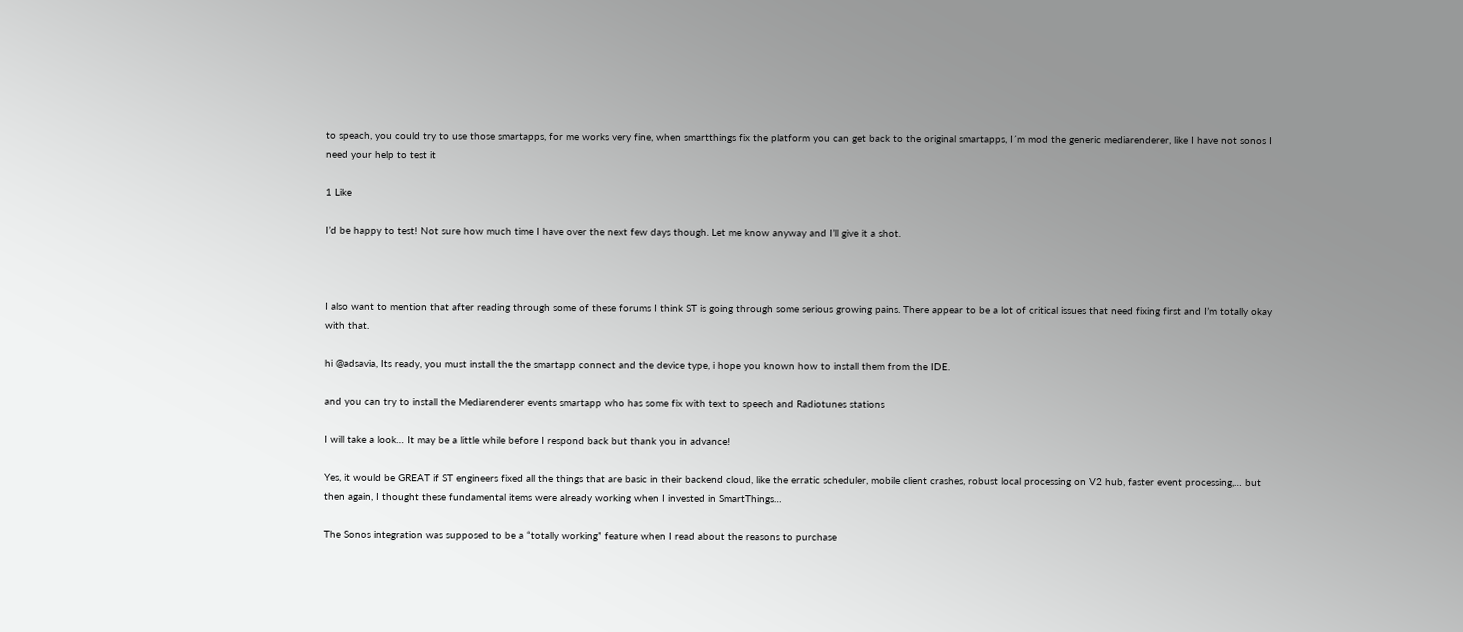to speach, you could try to use those smartapps, for me works very fine, when smartthings fix the platform you can get back to the original smartapps, I´m mod the generic mediarenderer, like I have not sonos I need your help to test it

1 Like

I’d be happy to test! Not sure how much time I have over the next few days though. Let me know anyway and I’ll give it a shot.



I also want to mention that after reading through some of these forums I think ST is going through some serious growing pains. There appear to be a lot of critical issues that need fixing first and I’m totally okay with that.

hi @adsavia, Its ready, you must install the the smartapp connect and the device type, i hope you known how to install them from the IDE.

and you can try to install the Mediarenderer events smartapp who has some fix with text to speech and Radiotunes stations

I will take a look… It may be a little while before I respond back but thank you in advance!

Yes, it would be GREAT if ST engineers fixed all the things that are basic in their backend cloud, like the erratic scheduler, mobile client crashes, robust local processing on V2 hub, faster event processing,… but then again, I thought these fundamental items were already working when I invested in SmartThings…

The Sonos integration was supposed to be a “totally working” feature when I read about the reasons to purchase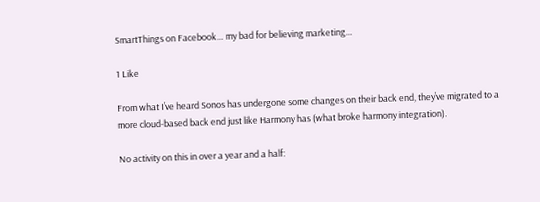SmartThings on Facebook… my bad for believing marketing…

1 Like

From what I’ve heard Sonos has undergone some changes on their back end, they’ve migrated to a more cloud-based back end just like Harmony has (what broke harmony integration).

No activity on this in over a year and a half: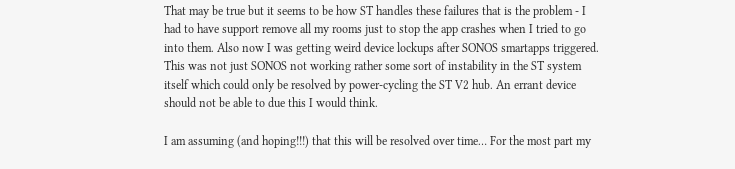That may be true but it seems to be how ST handles these failures that is the problem - I had to have support remove all my rooms just to stop the app crashes when I tried to go into them. Also now I was getting weird device lockups after SONOS smartapps triggered. This was not just SONOS not working rather some sort of instability in the ST system itself which could only be resolved by power-cycling the ST V2 hub. An errant device should not be able to due this I would think.

I am assuming (and hoping!!!) that this will be resolved over time… For the most part my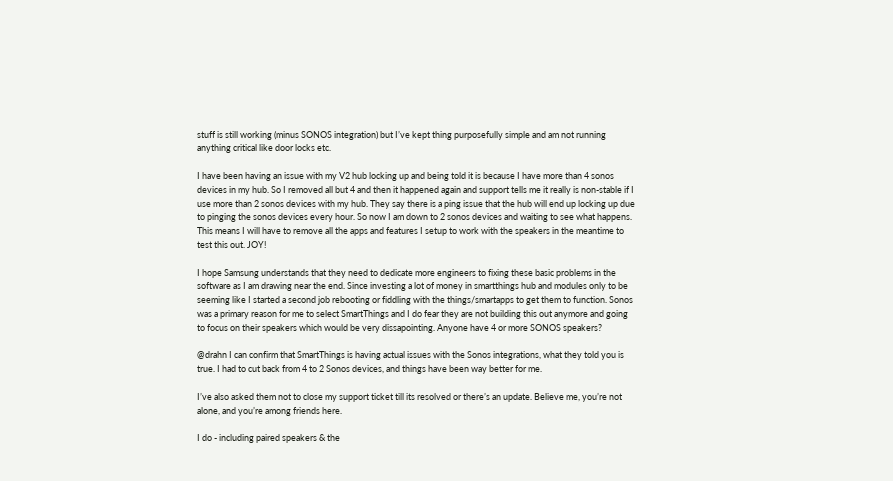stuff is still working (minus SONOS integration) but I’ve kept thing purposefully simple and am not running anything critical like door locks etc.

I have been having an issue with my V2 hub locking up and being told it is because I have more than 4 sonos devices in my hub. So I removed all but 4 and then it happened again and support tells me it really is non-stable if I use more than 2 sonos devices with my hub. They say there is a ping issue that the hub will end up locking up due to pinging the sonos devices every hour. So now I am down to 2 sonos devices and waiting to see what happens. This means I will have to remove all the apps and features I setup to work with the speakers in the meantime to test this out. JOY!

I hope Samsung understands that they need to dedicate more engineers to fixing these basic problems in the software as I am drawing near the end. Since investing a lot of money in smartthings hub and modules only to be seeming like I started a second job rebooting or fiddling with the things/smartapps to get them to function. Sonos was a primary reason for me to select SmartThings and I do fear they are not building this out anymore and going to focus on their speakers which would be very dissapointing. Anyone have 4 or more SONOS speakers?

@drahn I can confirm that SmartThings is having actual issues with the Sonos integrations, what they told you is true. I had to cut back from 4 to 2 Sonos devices, and things have been way better for me.

I’ve also asked them not to close my support ticket till its resolved or there’s an update. Believe me, you’re not alone, and you’re among friends here.

I do - including paired speakers & the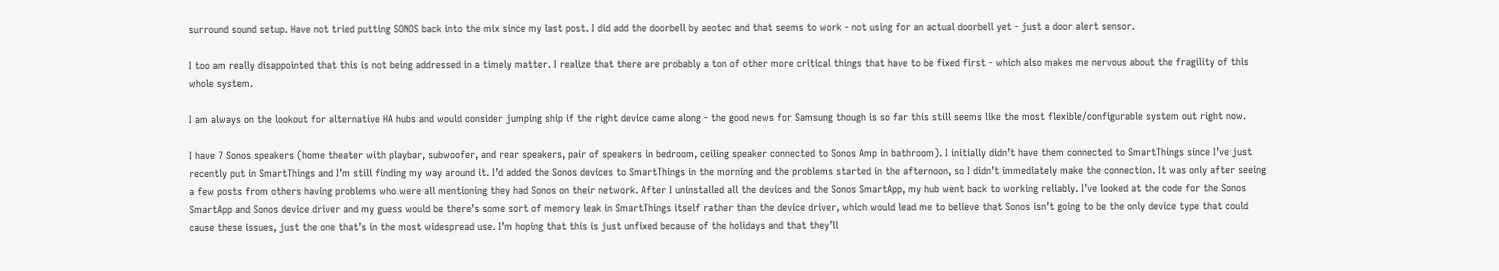surround sound setup. Have not tried putting SONOS back into the mix since my last post. I did add the doorbell by aeotec and that seems to work - not using for an actual doorbell yet - just a door alert sensor.

I too am really disappointed that this is not being addressed in a timely matter. I realize that there are probably a ton of other more critical things that have to be fixed first - which also makes me nervous about the fragility of this whole system.

I am always on the lookout for alternative HA hubs and would consider jumping ship if the right device came along - the good news for Samsung though is so far this still seems like the most flexible/configurable system out right now.

I have 7 Sonos speakers (home theater with playbar, subwoofer, and rear speakers, pair of speakers in bedroom, ceiling speaker connected to Sonos Amp in bathroom). I initially didn’t have them connected to SmartThings since I’ve just recently put in SmartThings and I’m still finding my way around it. I’d added the Sonos devices to SmartThings in the morning and the problems started in the afternoon, so I didn’t immediately make the connection. It was only after seeing a few posts from others having problems who were all mentioning they had Sonos on their network. After I uninstalled all the devices and the Sonos SmartApp, my hub went back to working reliably. I’ve looked at the code for the Sonos SmartApp and Sonos device driver and my guess would be there’s some sort of memory leak in SmartThings itself rather than the device driver, which would lead me to believe that Sonos isn’t going to be the only device type that could cause these issues, just the one that’s in the most widespread use. I’m hoping that this is just unfixed because of the holidays and that they’ll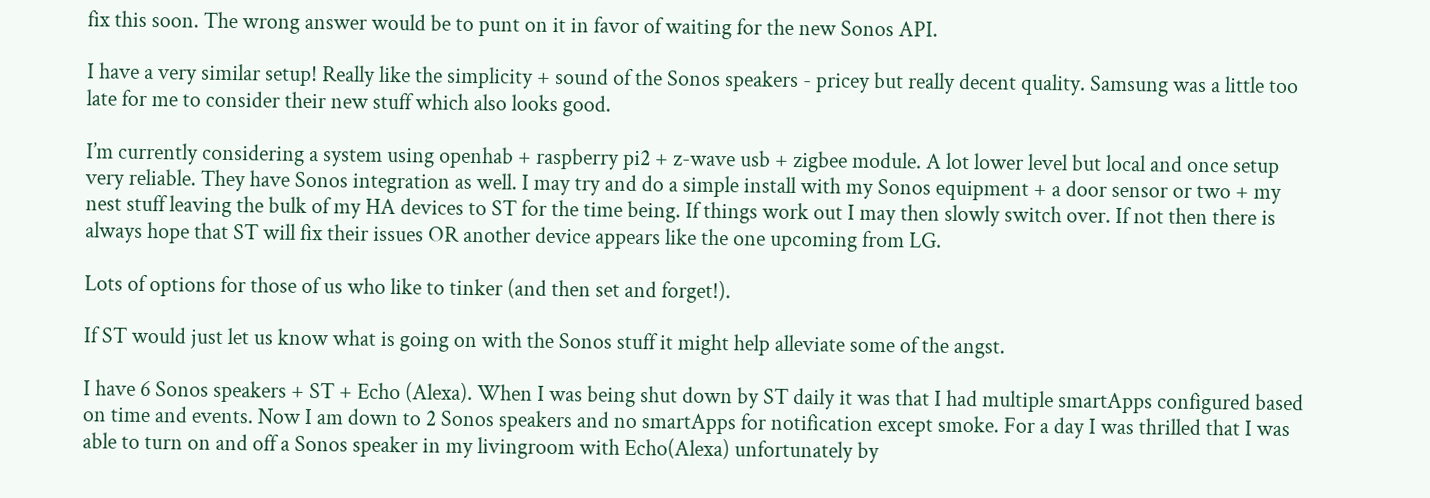fix this soon. The wrong answer would be to punt on it in favor of waiting for the new Sonos API.

I have a very similar setup! Really like the simplicity + sound of the Sonos speakers - pricey but really decent quality. Samsung was a little too late for me to consider their new stuff which also looks good.

I’m currently considering a system using openhab + raspberry pi2 + z-wave usb + zigbee module. A lot lower level but local and once setup very reliable. They have Sonos integration as well. I may try and do a simple install with my Sonos equipment + a door sensor or two + my nest stuff leaving the bulk of my HA devices to ST for the time being. If things work out I may then slowly switch over. If not then there is always hope that ST will fix their issues OR another device appears like the one upcoming from LG.

Lots of options for those of us who like to tinker (and then set and forget!).

If ST would just let us know what is going on with the Sonos stuff it might help alleviate some of the angst.

I have 6 Sonos speakers + ST + Echo (Alexa). When I was being shut down by ST daily it was that I had multiple smartApps configured based on time and events. Now I am down to 2 Sonos speakers and no smartApps for notification except smoke. For a day I was thrilled that I was able to turn on and off a Sonos speaker in my livingroom with Echo(Alexa) unfortunately by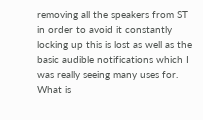removing all the speakers from ST in order to avoid it constantly locking up this is lost as well as the basic audible notifications which I was really seeing many uses for. What is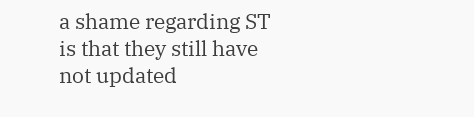a shame regarding ST is that they still have not updated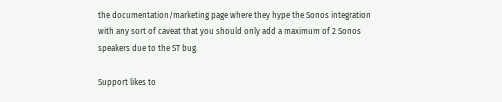the documentation/marketing page where they hype the Sonos integration with any sort of caveat that you should only add a maximum of 2 Sonos speakers due to the ST bug.

Support likes to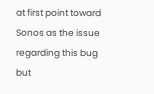at first point toward Sonos as the issue regarding this bug but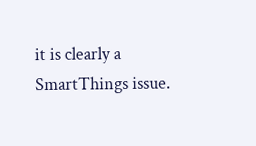it is clearly a SmartThings issue.